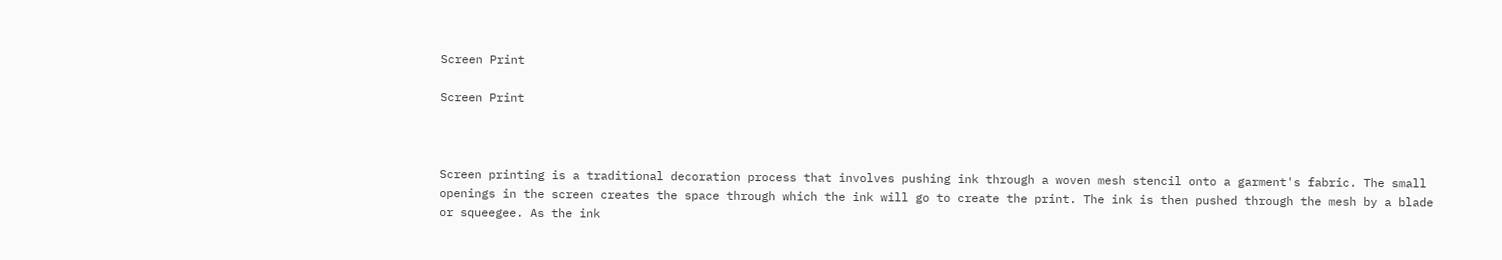Screen Print

Screen Print



Screen printing is a traditional decoration process that involves pushing ink through a woven mesh stencil onto a garment's fabric. The small openings in the screen creates the space through which the ink will go to create the print. The ink is then pushed through the mesh by a blade or squeegee. As the ink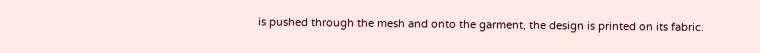is pushed through the mesh and onto the garment, the design is printed on its fabric.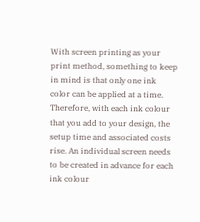With screen printing as your print method, something to keep in mind is that only one ink color can be applied at a time. Therefore, with each ink colour that you add to your design, the setup time and associated costs rise. An individual screen needs to be created in advance for each ink colour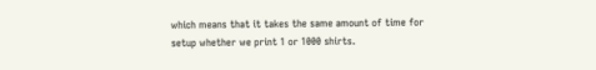which means that it takes the same amount of time for setup whether we print 1 or 1000 shirts.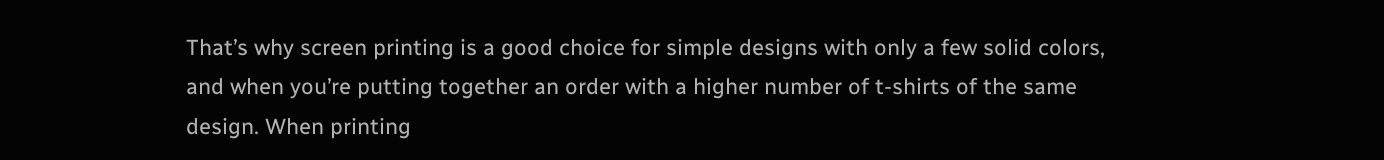That’s why screen printing is a good choice for simple designs with only a few solid colors, and when you’re putting together an order with a higher number of t-shirts of the same design. When printing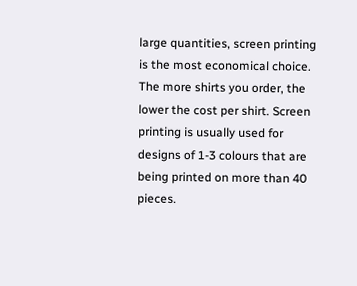large quantities, screen printing is the most economical choice. The more shirts you order, the lower the cost per shirt. Screen printing is usually used for designs of 1-3 colours that are being printed on more than 40 pieces.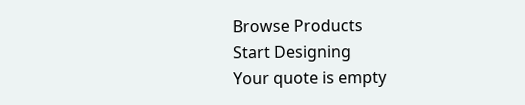Browse Products
Start Designing
Your quote is empty